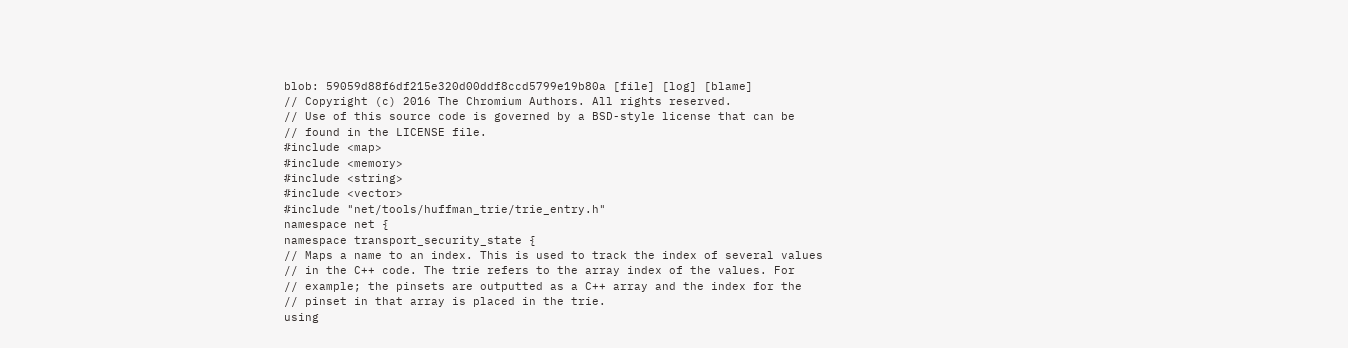blob: 59059d88f6df215e320d00ddf8ccd5799e19b80a [file] [log] [blame]
// Copyright (c) 2016 The Chromium Authors. All rights reserved.
// Use of this source code is governed by a BSD-style license that can be
// found in the LICENSE file.
#include <map>
#include <memory>
#include <string>
#include <vector>
#include "net/tools/huffman_trie/trie_entry.h"
namespace net {
namespace transport_security_state {
// Maps a name to an index. This is used to track the index of several values
// in the C++ code. The trie refers to the array index of the values. For
// example; the pinsets are outputted as a C++ array and the index for the
// pinset in that array is placed in the trie.
using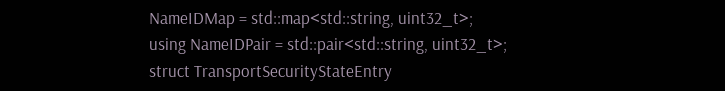NameIDMap = std::map<std::string, uint32_t>;
using NameIDPair = std::pair<std::string, uint32_t>;
struct TransportSecurityStateEntry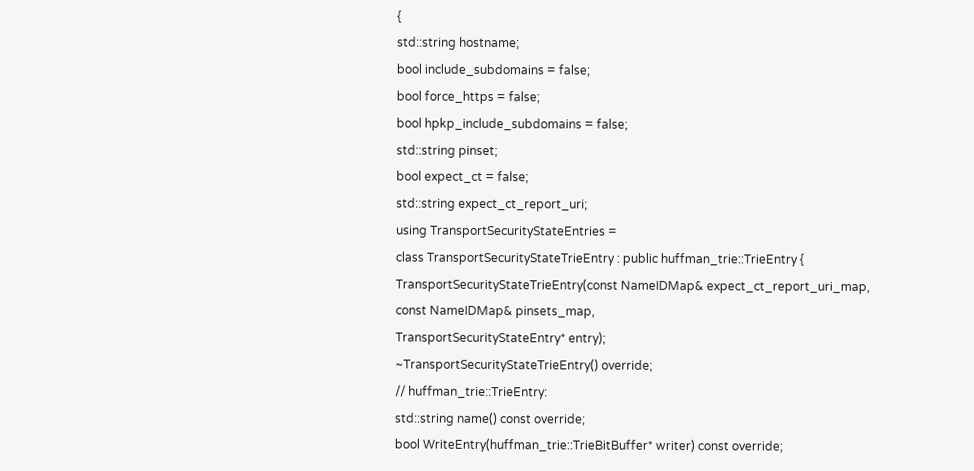{
std::string hostname;
bool include_subdomains = false;
bool force_https = false;
bool hpkp_include_subdomains = false;
std::string pinset;
bool expect_ct = false;
std::string expect_ct_report_uri;
using TransportSecurityStateEntries =
class TransportSecurityStateTrieEntry : public huffman_trie::TrieEntry {
TransportSecurityStateTrieEntry(const NameIDMap& expect_ct_report_uri_map,
const NameIDMap& pinsets_map,
TransportSecurityStateEntry* entry);
~TransportSecurityStateTrieEntry() override;
// huffman_trie::TrieEntry:
std::string name() const override;
bool WriteEntry(huffman_trie::TrieBitBuffer* writer) const override;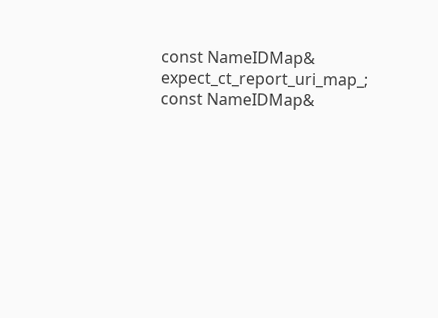const NameIDMap& expect_ct_report_uri_map_;
const NameIDMap&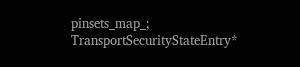pinsets_map_;
TransportSecurityStateEntry*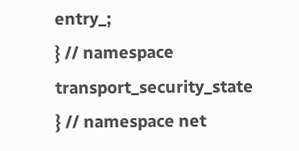entry_;
} // namespace transport_security_state
} // namespace net